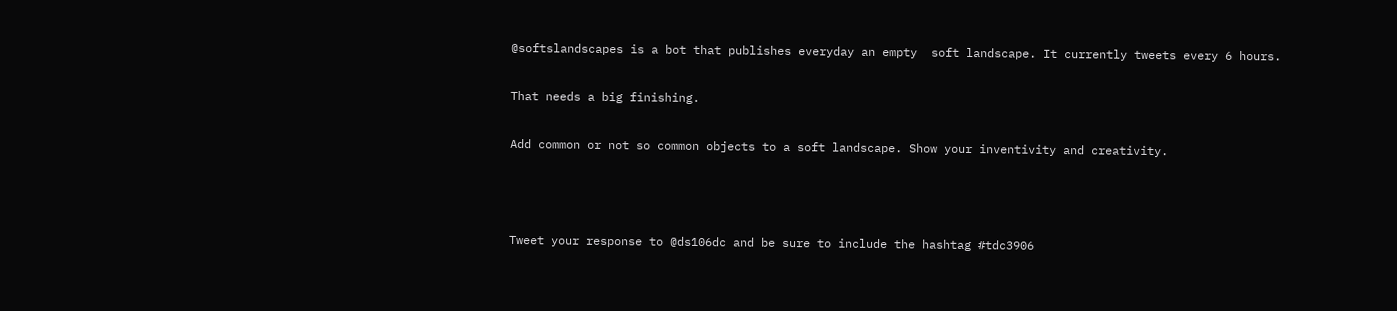@softslandscapes is a bot that publishes everyday an empty  soft landscape. It currently tweets every 6 hours.

That needs a big finishing.

Add common or not so common objects to a soft landscape. Show your inventivity and creativity.



Tweet your response to @ds106dc and be sure to include the hashtag #tdc3906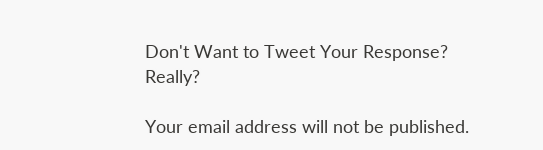Don't Want to Tweet Your Response? Really?

Your email address will not be published.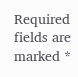Required fields are marked *